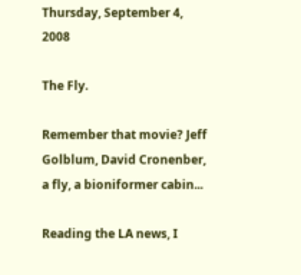Thursday, September 4, 2008

The Fly.

Remember that movie? Jeff Golblum, David Cronenber, a fly, a bioniformer cabin...

Reading the LA news, I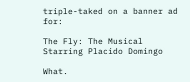triple-taked on a banner ad for:

The Fly: The Musical
Starring Placido Domingo

What.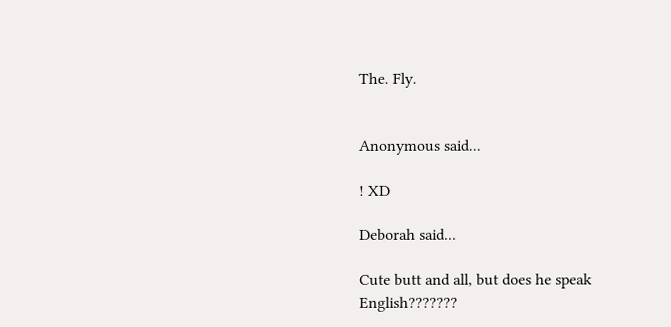The. Fly.


Anonymous said...

! XD

Deborah said...

Cute butt and all, but does he speak English???????